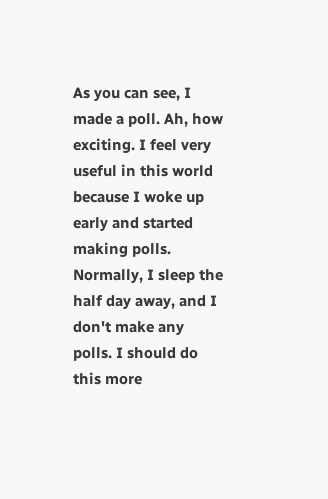As you can see, I made a poll. Ah, how exciting. I feel very useful in this world because I woke up early and started making polls. Normally, I sleep the half day away, and I don't make any polls. I should do this more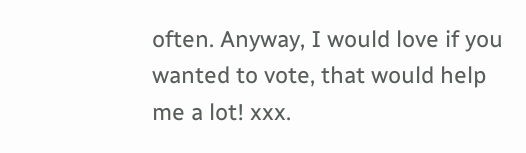often. Anyway, I would love if you wanted to vote, that would help me a lot! xxx.